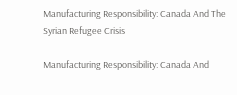Manufacturing Responsibility: Canada And The Syrian Refugee Crisis

Manufacturing Responsibility: Canada And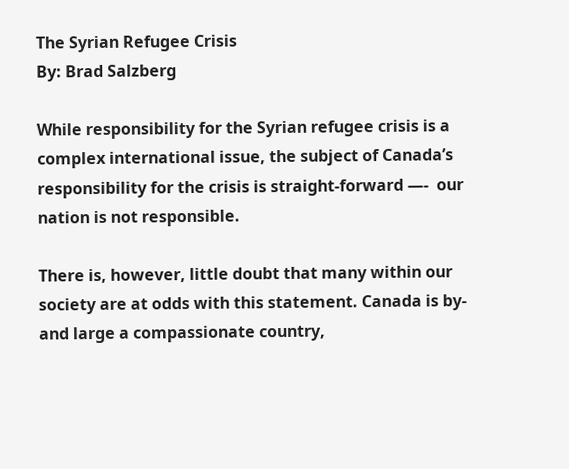The Syrian Refugee Crisis
By: Brad Salzberg

While responsibility for the Syrian refugee crisis is a complex international issue, the subject of Canada’s responsibility for the crisis is straight-forward —-  our nation is not responsible.

There is, however, little doubt that many within our society are at odds with this statement. Canada is by-and large a compassionate country,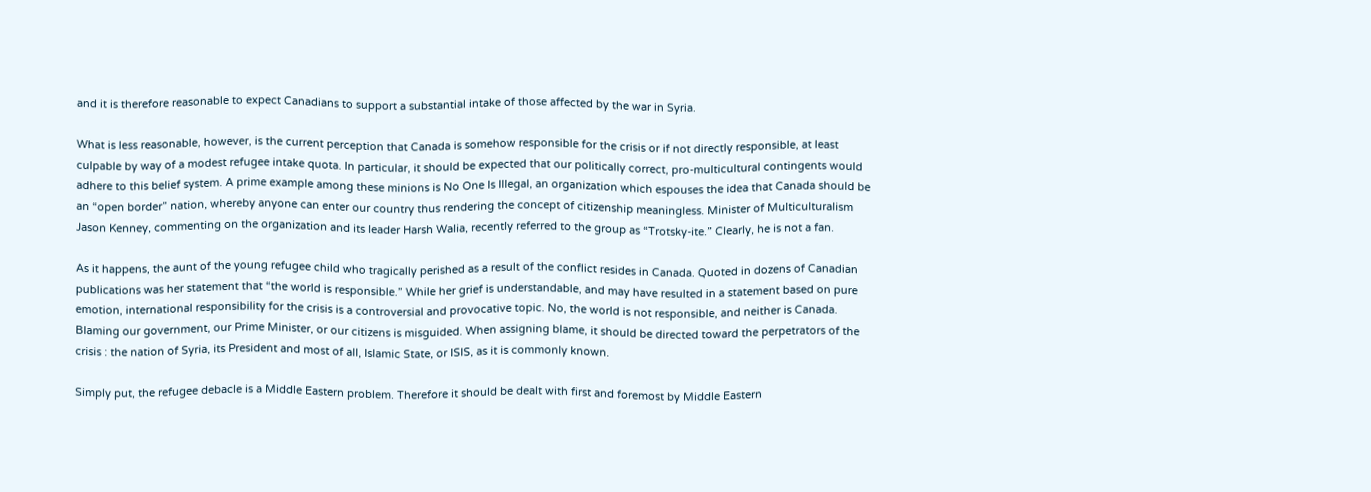and it is therefore reasonable to expect Canadians to support a substantial intake of those affected by the war in Syria.

What is less reasonable, however, is the current perception that Canada is somehow responsible for the crisis or if not directly responsible, at least culpable by way of a modest refugee intake quota. In particular, it should be expected that our politically correct, pro-multicultural contingents would adhere to this belief system. A prime example among these minions is No One Is Illegal, an organization which espouses the idea that Canada should be an “open border” nation, whereby anyone can enter our country thus rendering the concept of citizenship meaningless. Minister of Multiculturalism Jason Kenney, commenting on the organization and its leader Harsh Walia, recently referred to the group as “Trotsky-ite.” Clearly, he is not a fan.

As it happens, the aunt of the young refugee child who tragically perished as a result of the conflict resides in Canada. Quoted in dozens of Canadian publications was her statement that “the world is responsible.” While her grief is understandable, and may have resulted in a statement based on pure emotion, international responsibility for the crisis is a controversial and provocative topic. No, the world is not responsible, and neither is Canada. Blaming our government, our Prime Minister, or our citizens is misguided. When assigning blame, it should be directed toward the perpetrators of the crisis : the nation of Syria, its President and most of all, Islamic State, or ISIS, as it is commonly known.

Simply put, the refugee debacle is a Middle Eastern problem. Therefore it should be dealt with first and foremost by Middle Eastern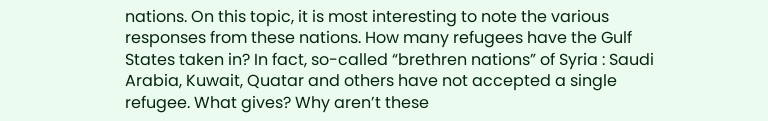nations. On this topic, it is most interesting to note the various responses from these nations. How many refugees have the Gulf States taken in? In fact, so-called “brethren nations” of Syria : Saudi Arabia, Kuwait, Quatar and others have not accepted a single refugee. What gives? Why aren’t these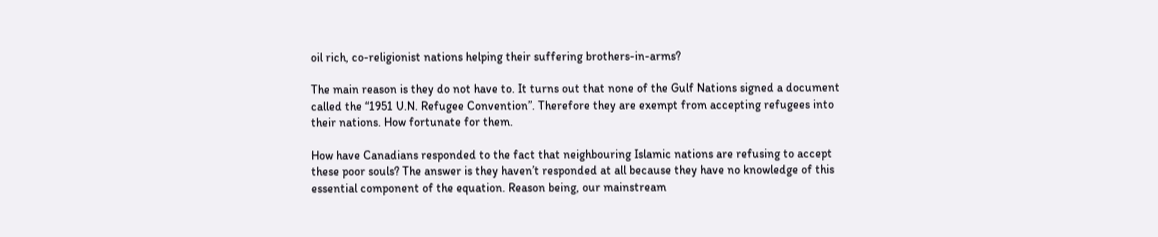oil rich, co-religionist nations helping their suffering brothers-in-arms?

The main reason is they do not have to. It turns out that none of the Gulf Nations signed a document called the “1951 U.N. Refugee Convention”. Therefore they are exempt from accepting refugees into their nations. How fortunate for them.

How have Canadians responded to the fact that neighbouring Islamic nations are refusing to accept these poor souls? The answer is they haven’t responded at all because they have no knowledge of this essential component of the equation. Reason being, our mainstream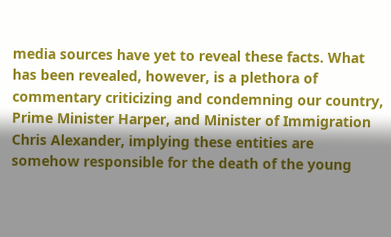media sources have yet to reveal these facts. What has been revealed, however, is a plethora of commentary criticizing and condemning our country, Prime Minister Harper, and Minister of Immigration Chris Alexander, implying these entities are somehow responsible for the death of the young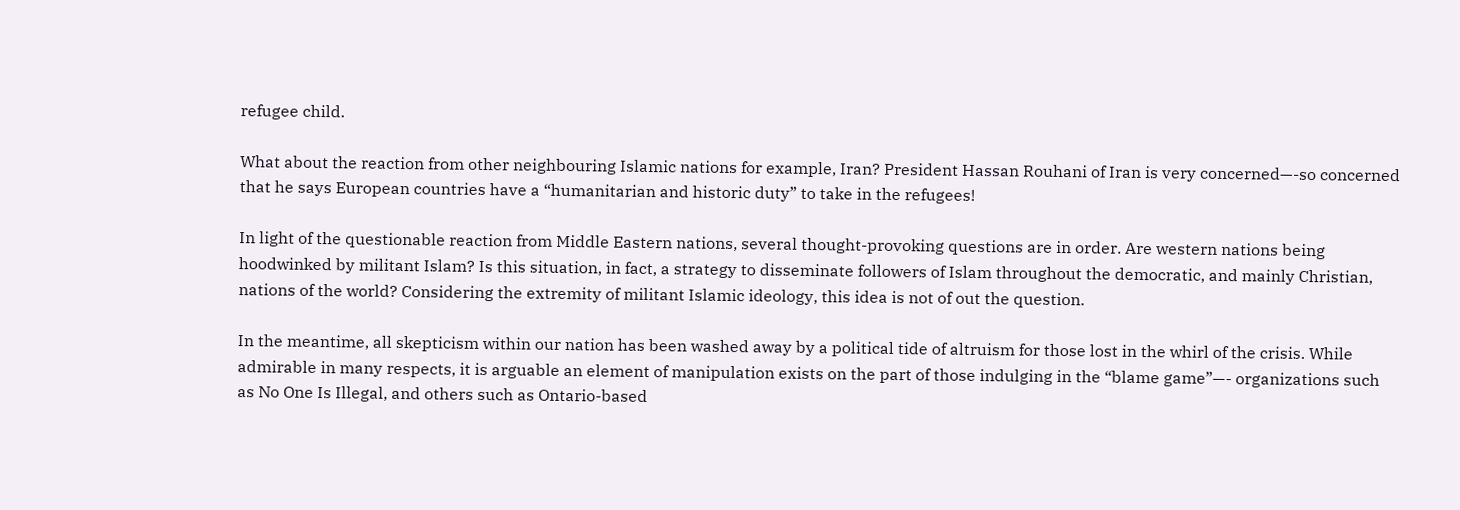refugee child.

What about the reaction from other neighbouring Islamic nations for example, Iran? President Hassan Rouhani of Iran is very concerned—-so concerned that he says European countries have a “humanitarian and historic duty” to take in the refugees!

In light of the questionable reaction from Middle Eastern nations, several thought-provoking questions are in order. Are western nations being hoodwinked by militant Islam? Is this situation, in fact, a strategy to disseminate followers of Islam throughout the democratic, and mainly Christian, nations of the world? Considering the extremity of militant Islamic ideology, this idea is not of out the question.

In the meantime, all skepticism within our nation has been washed away by a political tide of altruism for those lost in the whirl of the crisis. While admirable in many respects, it is arguable an element of manipulation exists on the part of those indulging in the “blame game”—- organizations such as No One Is Illegal, and others such as Ontario-based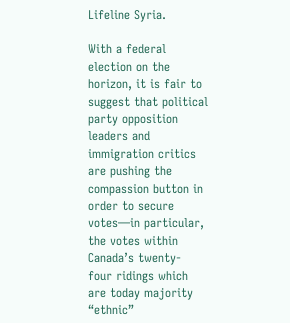Lifeline Syria.

With a federal election on the horizon, it is fair to suggest that political party opposition leaders and immigration critics are pushing the compassion button in order to secure votes—in particular, the votes within Canada’s twenty- four ridings which are today majority “ethnic”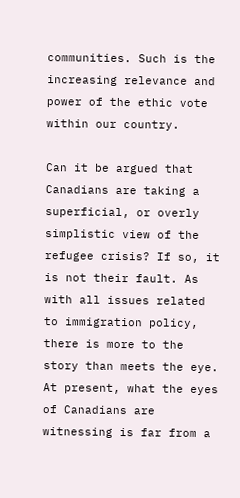communities. Such is the increasing relevance and power of the ethic vote within our country.

Can it be argued that Canadians are taking a superficial, or overly simplistic view of the refugee crisis? If so, it is not their fault. As with all issues related to immigration policy, there is more to the story than meets the eye. At present, what the eyes of Canadians are witnessing is far from a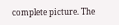complete picture. The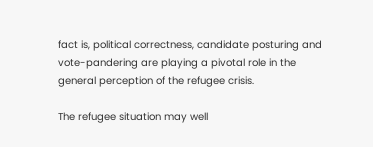fact is, political correctness, candidate posturing and vote-pandering are playing a pivotal role in the general perception of the refugee crisis.

The refugee situation may well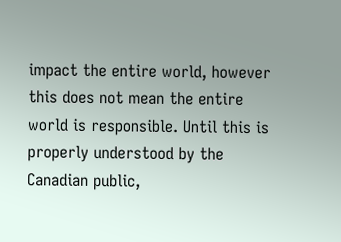impact the entire world, however this does not mean the entire world is responsible. Until this is properly understood by the Canadian public,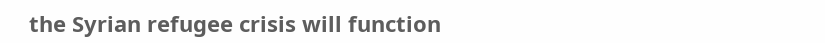the Syrian refugee crisis will function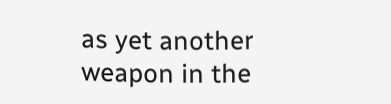as yet another weapon in the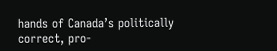hands of Canada’s politically correct, pro-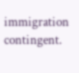immigration contingent.